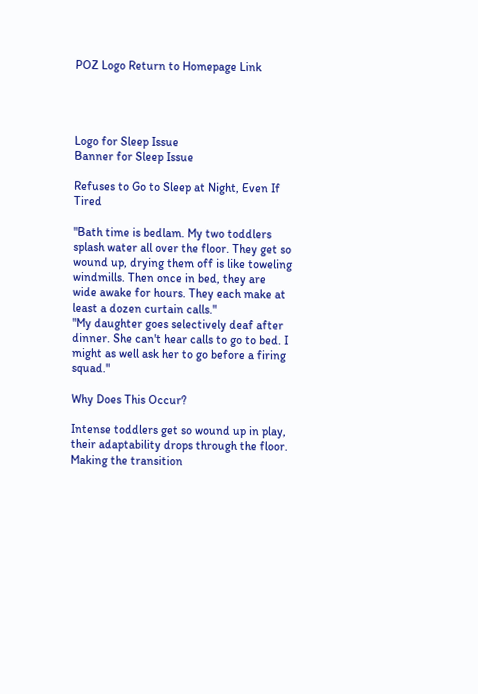POZ Logo Return to Homepage Link




Logo for Sleep Issue
Banner for Sleep Issue

Refuses to Go to Sleep at Night, Even If Tired

"Bath time is bedlam. My two toddlers splash water all over the floor. They get so wound up, drying them off is like toweling windmills. Then once in bed, they are wide awake for hours. They each make at least a dozen curtain calls."
"My daughter goes selectively deaf after dinner. She can't hear calls to go to bed. I might as well ask her to go before a firing squad."

Why Does This Occur?

Intense toddlers get so wound up in play, their adaptability drops through the floor. Making the transition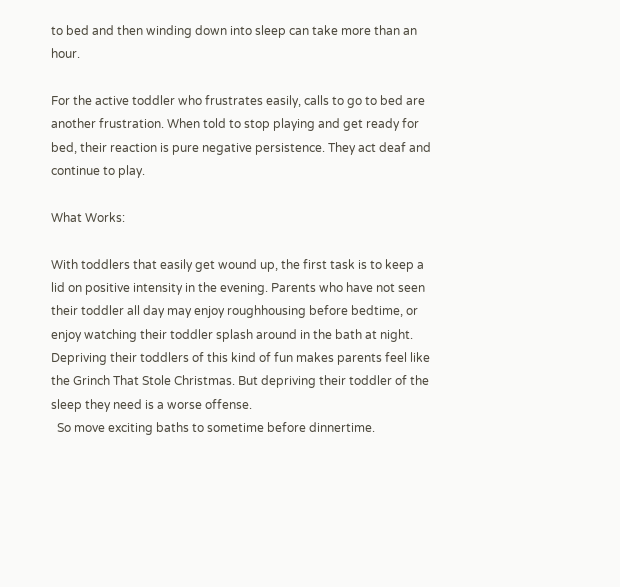to bed and then winding down into sleep can take more than an hour.

For the active toddler who frustrates easily, calls to go to bed are another frustration. When told to stop playing and get ready for bed, their reaction is pure negative persistence. They act deaf and continue to play.

What Works:

With toddlers that easily get wound up, the first task is to keep a lid on positive intensity in the evening. Parents who have not seen their toddler all day may enjoy roughhousing before bedtime, or enjoy watching their toddler splash around in the bath at night. Depriving their toddlers of this kind of fun makes parents feel like the Grinch That Stole Christmas. But depriving their toddler of the sleep they need is a worse offense.
  So move exciting baths to sometime before dinnertime.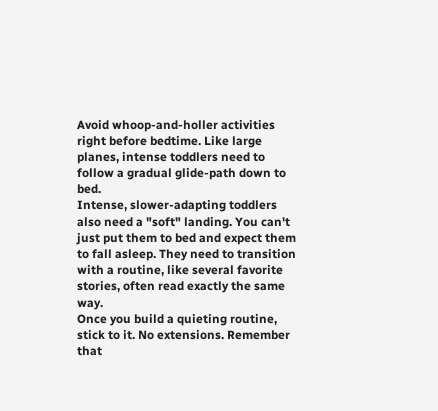Avoid whoop-and-holler activities right before bedtime. Like large planes, intense toddlers need to follow a gradual glide-path down to bed.
Intense, slower-adapting toddlers also need a "soft" landing. You can't just put them to bed and expect them to fall asleep. They need to transition with a routine, like several favorite stories, often read exactly the same way.
Once you build a quieting routine, stick to it. No extensions. Remember that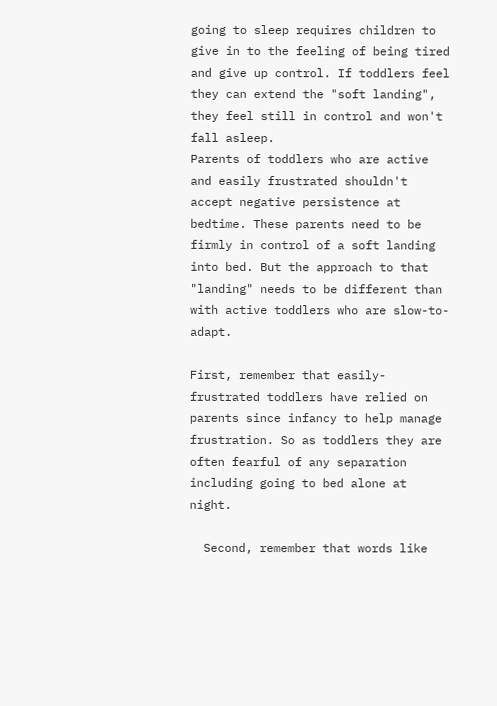going to sleep requires children to give in to the feeling of being tired and give up control. If toddlers feel they can extend the "soft landing", they feel still in control and won't fall asleep.
Parents of toddlers who are active and easily frustrated shouldn't accept negative persistence at bedtime. These parents need to be firmly in control of a soft landing into bed. But the approach to that "landing" needs to be different than with active toddlers who are slow-to-adapt.

First, remember that easily-frustrated toddlers have relied on parents since infancy to help manage frustration. So as toddlers they are often fearful of any separation including going to bed alone at night.

  Second, remember that words like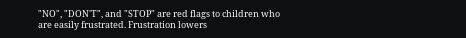"NO", "DON'T", and "STOP" are red flags to children who are easily frustrated. Frustration lowers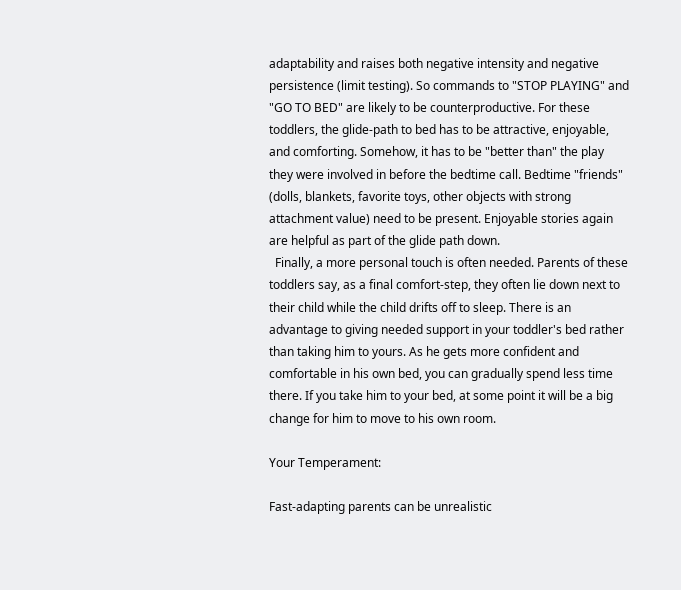adaptability and raises both negative intensity and negative persistence (limit testing). So commands to "STOP PLAYING" and "GO TO BED" are likely to be counterproductive. For these toddlers, the glide-path to bed has to be attractive, enjoyable, and comforting. Somehow, it has to be "better than" the play they were involved in before the bedtime call. Bedtime "friends" (dolls, blankets, favorite toys, other objects with strong attachment value) need to be present. Enjoyable stories again are helpful as part of the glide path down.
  Finally, a more personal touch is often needed. Parents of these toddlers say, as a final comfort-step, they often lie down next to their child while the child drifts off to sleep. There is an advantage to giving needed support in your toddler's bed rather than taking him to yours. As he gets more confident and comfortable in his own bed, you can gradually spend less time there. If you take him to your bed, at some point it will be a big change for him to move to his own room.

Your Temperament:

Fast-adapting parents can be unrealistic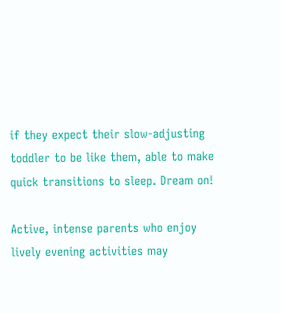if they expect their slow-adjusting toddler to be like them, able to make quick transitions to sleep. Dream on!

Active, intense parents who enjoy lively evening activities may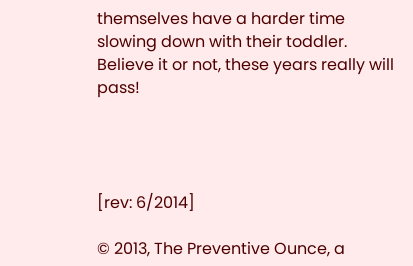themselves have a harder time slowing down with their toddler. Believe it or not, these years really will pass!




[rev: 6/2014]

© 2013, The Preventive Ounce, a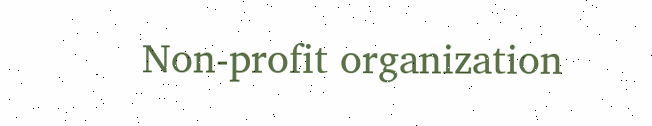Non-profit organization